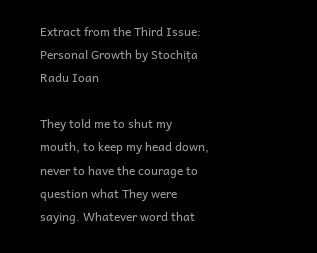Extract from the Third Issue: Personal Growth by Stochița Radu Ioan

They told me to shut my mouth, to keep my head down, never to have the courage to question what They were saying. Whatever word that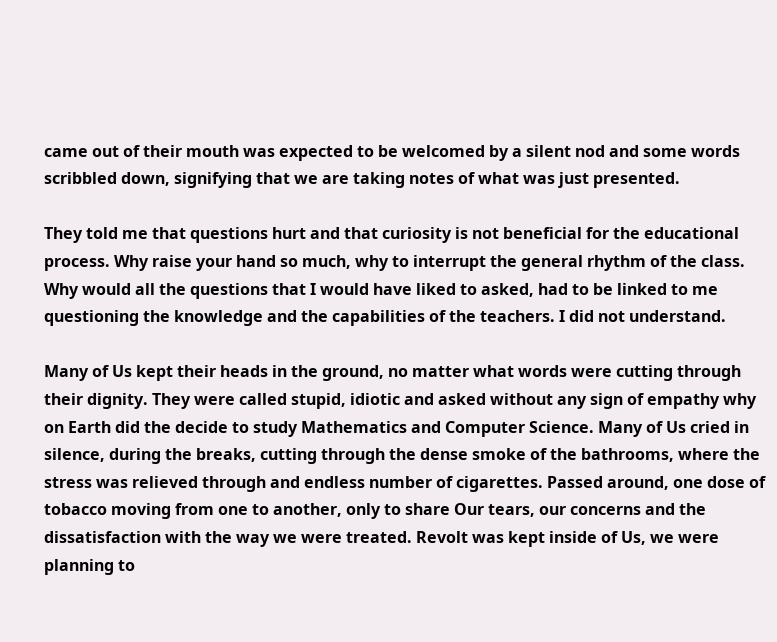came out of their mouth was expected to be welcomed by a silent nod and some words scribbled down, signifying that we are taking notes of what was just presented.

They told me that questions hurt and that curiosity is not beneficial for the educational process. Why raise your hand so much, why to interrupt the general rhythm of the class. Why would all the questions that I would have liked to asked, had to be linked to me questioning the knowledge and the capabilities of the teachers. I did not understand.

Many of Us kept their heads in the ground, no matter what words were cutting through their dignity. They were called stupid, idiotic and asked without any sign of empathy why on Earth did the decide to study Mathematics and Computer Science. Many of Us cried in silence, during the breaks, cutting through the dense smoke of the bathrooms, where the stress was relieved through and endless number of cigarettes. Passed around, one dose of tobacco moving from one to another, only to share Our tears, our concerns and the dissatisfaction with the way we were treated. Revolt was kept inside of Us, we were planning to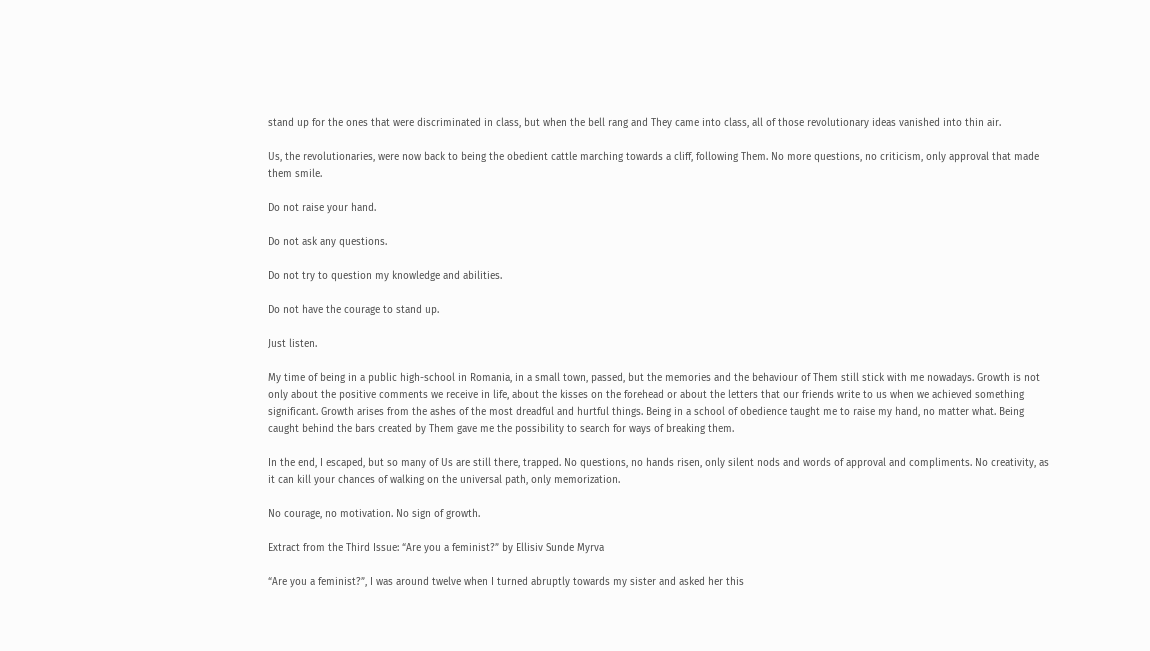stand up for the ones that were discriminated in class, but when the bell rang and They came into class, all of those revolutionary ideas vanished into thin air.

Us, the revolutionaries, were now back to being the obedient cattle marching towards a cliff, following Them. No more questions, no criticism, only approval that made them smile.

Do not raise your hand.

Do not ask any questions.

Do not try to question my knowledge and abilities.

Do not have the courage to stand up.

Just listen.

My time of being in a public high-school in Romania, in a small town, passed, but the memories and the behaviour of Them still stick with me nowadays. Growth is not only about the positive comments we receive in life, about the kisses on the forehead or about the letters that our friends write to us when we achieved something significant. Growth arises from the ashes of the most dreadful and hurtful things. Being in a school of obedience taught me to raise my hand, no matter what. Being caught behind the bars created by Them gave me the possibility to search for ways of breaking them.

In the end, I escaped, but so many of Us are still there, trapped. No questions, no hands risen, only silent nods and words of approval and compliments. No creativity, as it can kill your chances of walking on the universal path, only memorization.

No courage, no motivation. No sign of growth.

Extract from the Third Issue: “Are you a feminist?” by Ellisiv Sunde Myrva

“Are you a feminist?”, I was around twelve when I turned abruptly towards my sister and asked her this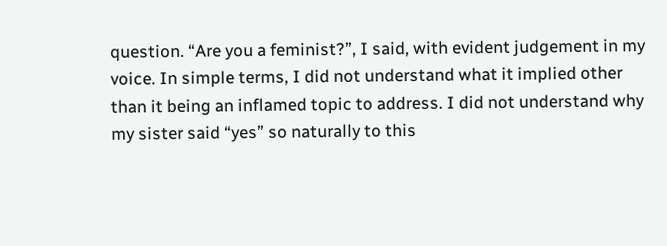question. “Are you a feminist?”, I said, with evident judgement in my voice. In simple terms, I did not understand what it implied other than it being an inflamed topic to address. I did not understand why my sister said “yes” so naturally to this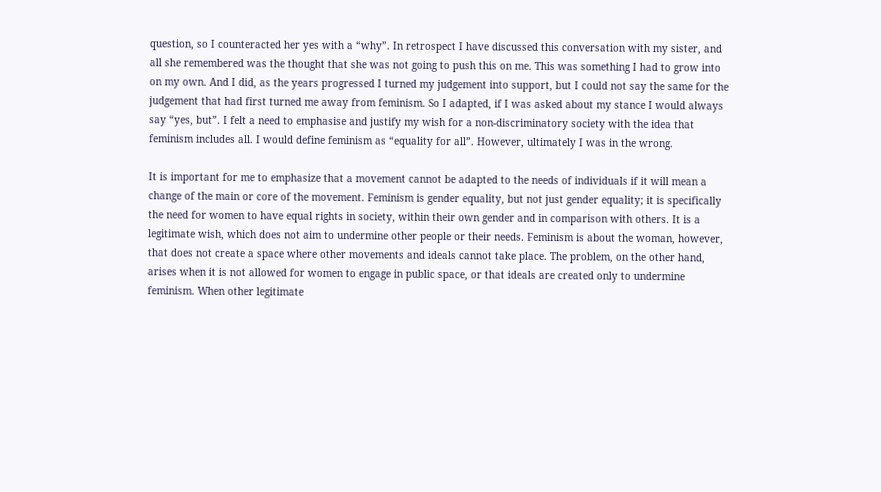question, so I counteracted her yes with a “why”. In retrospect I have discussed this conversation with my sister, and all she remembered was the thought that she was not going to push this on me. This was something I had to grow into on my own. And I did, as the years progressed I turned my judgement into support, but I could not say the same for the judgement that had first turned me away from feminism. So I adapted, if I was asked about my stance I would always say “yes, but”. I felt a need to emphasise and justify my wish for a non-discriminatory society with the idea that feminism includes all. I would define feminism as “equality for all”. However, ultimately I was in the wrong.

It is important for me to emphasize that a movement cannot be adapted to the needs of individuals if it will mean a change of the main or core of the movement. Feminism is gender equality, but not just gender equality; it is specifically the need for women to have equal rights in society, within their own gender and in comparison with others. It is a legitimate wish, which does not aim to undermine other people or their needs. Feminism is about the woman, however, that does not create a space where other movements and ideals cannot take place. The problem, on the other hand, arises when it is not allowed for women to engage in public space, or that ideals are created only to undermine feminism. When other legitimate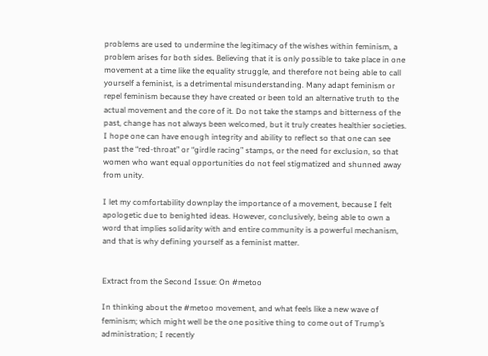problems are used to undermine the legitimacy of the wishes within feminism, a problem arises for both sides. Believing that it is only possible to take place in one movement at a time like the equality struggle, and therefore not being able to call yourself a feminist, is a detrimental misunderstanding. Many adapt feminism or repel feminism because they have created or been told an alternative truth to the actual movement and the core of it. Do not take the stamps and bitterness of the past, change has not always been welcomed, but it truly creates healthier societies. I hope one can have enough integrity and ability to reflect so that one can see past the “red-throat” or “girdle racing” stamps, or the need for exclusion, so that women who want equal opportunities do not feel stigmatized and shunned away from unity.

I let my comfortability downplay the importance of a movement, because I felt apologetic due to benighted ideas. However, conclusively, being able to own a word that implies solidarity with and entire community is a powerful mechanism, and that is why defining yourself as a feminist matter.


Extract from the Second Issue: On #metoo

In thinking about the #metoo movement, and what feels like a new wave of feminism; which might well be the one positive thing to come out of Trump’s administration; I recently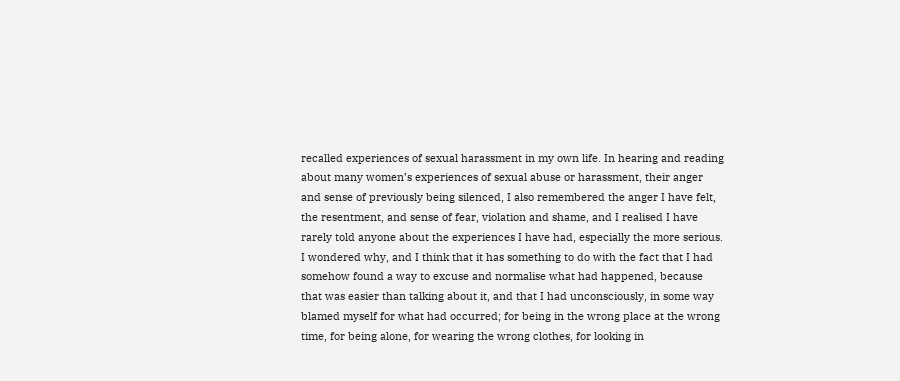recalled experiences of sexual harassment in my own life. In hearing and reading about many women’s experiences of sexual abuse or harassment, their anger and sense of previously being silenced, I also remembered the anger I have felt, the resentment, and sense of fear, violation and shame, and I realised I have rarely told anyone about the experiences I have had, especially the more serious. I wondered why, and I think that it has something to do with the fact that I had somehow found a way to excuse and normalise what had happened, because that was easier than talking about it, and that I had unconsciously, in some way blamed myself for what had occurred; for being in the wrong place at the wrong time, for being alone, for wearing the wrong clothes, for looking in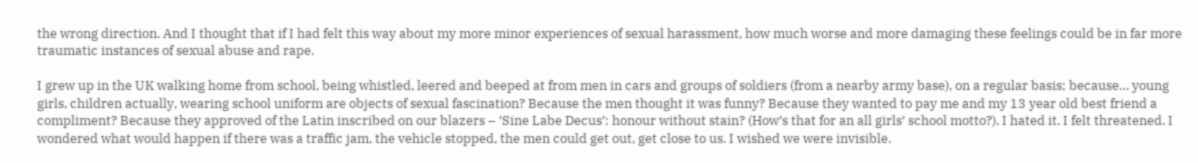the wrong direction. And I thought that if I had felt this way about my more minor experiences of sexual harassment, how much worse and more damaging these feelings could be in far more traumatic instances of sexual abuse and rape.

I grew up in the UK walking home from school, being whistled, leered and beeped at from men in cars and groups of soldiers (from a nearby army base), on a regular basis; because… young girls, children actually, wearing school uniform are objects of sexual fascination? Because the men thought it was funny? Because they wanted to pay me and my 13 year old best friend a compliment? Because they approved of the Latin inscribed on our blazers – ‘Sine Labe Decus’: honour without stain? (How’s that for an all girls’ school motto?). I hated it. I felt threatened. I wondered what would happen if there was a traffic jam, the vehicle stopped, the men could get out, get close to us. I wished we were invisible.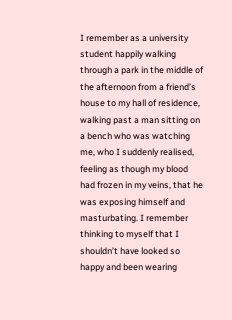I remember as a university student happily walking through a park in the middle of the afternoon from a friend’s house to my hall of residence, walking past a man sitting on a bench who was watching me, who I suddenly realised, feeling as though my blood had frozen in my veins, that he was exposing himself and masturbating. I remember thinking to myself that I shouldn’t have looked so happy and been wearing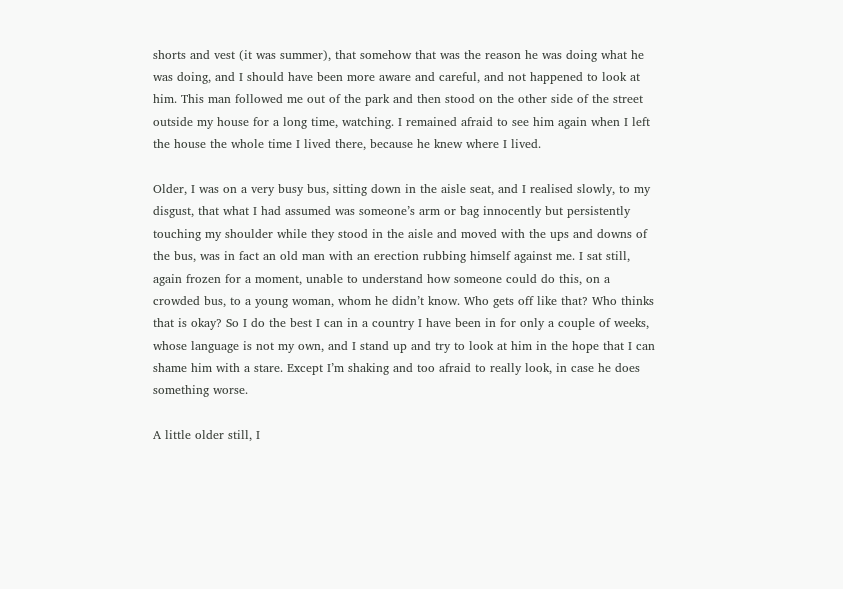shorts and vest (it was summer), that somehow that was the reason he was doing what he was doing, and I should have been more aware and careful, and not happened to look at him. This man followed me out of the park and then stood on the other side of the street outside my house for a long time, watching. I remained afraid to see him again when I left the house the whole time I lived there, because he knew where I lived.

Older, I was on a very busy bus, sitting down in the aisle seat, and I realised slowly, to my disgust, that what I had assumed was someone’s arm or bag innocently but persistently touching my shoulder while they stood in the aisle and moved with the ups and downs of the bus, was in fact an old man with an erection rubbing himself against me. I sat still, again frozen for a moment, unable to understand how someone could do this, on a crowded bus, to a young woman, whom he didn’t know. Who gets off like that? Who thinks that is okay? So I do the best I can in a country I have been in for only a couple of weeks, whose language is not my own, and I stand up and try to look at him in the hope that I can shame him with a stare. Except I’m shaking and too afraid to really look, in case he does something worse.

A little older still, I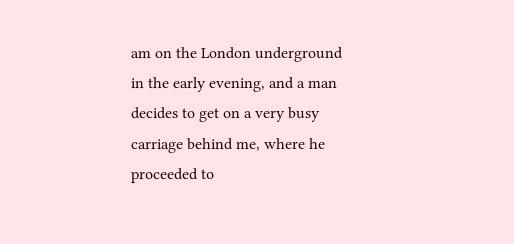am on the London underground in the early evening, and a man decides to get on a very busy carriage behind me, where he proceeded to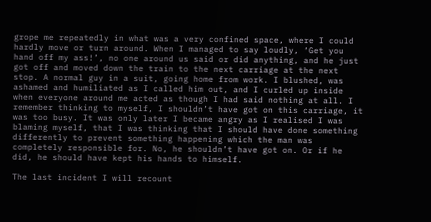grope me repeatedly in what was a very confined space, where I could hardly move or turn around. When I managed to say loudly, ‘Get you hand off my ass!’, no one around us said or did anything, and he just got off and moved down the train to the next carriage at the next stop. A normal guy in a suit, going home from work. I blushed, was ashamed and humiliated as I called him out, and I curled up inside when everyone around me acted as though I had said nothing at all. I remember thinking to myself, I shouldn’t have got on this carriage, it was too busy. It was only later I became angry as I realised I was blaming myself, that I was thinking that I should have done something differently to prevent something happening which the man was completely responsible for. No, he shouldn’t have got on. Or if he did, he should have kept his hands to himself.

The last incident I will recount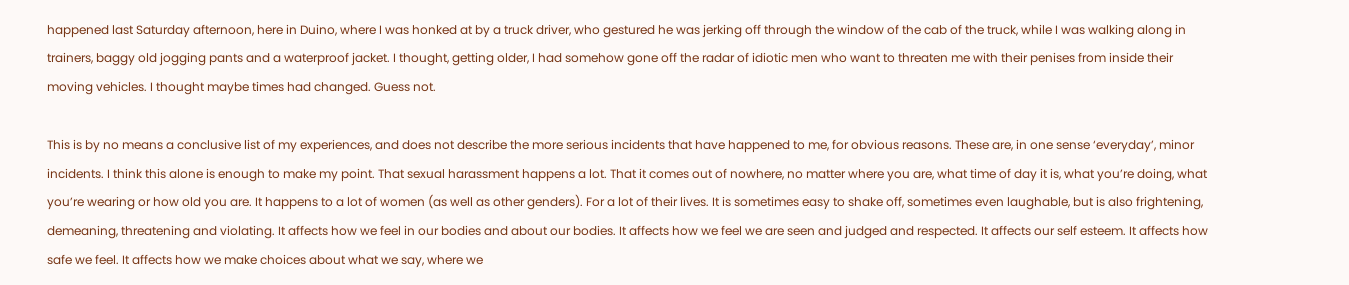happened last Saturday afternoon, here in Duino, where I was honked at by a truck driver, who gestured he was jerking off through the window of the cab of the truck, while I was walking along in trainers, baggy old jogging pants and a waterproof jacket. I thought, getting older, I had somehow gone off the radar of idiotic men who want to threaten me with their penises from inside their moving vehicles. I thought maybe times had changed. Guess not.

This is by no means a conclusive list of my experiences, and does not describe the more serious incidents that have happened to me, for obvious reasons. These are, in one sense ‘everyday’, minor incidents. I think this alone is enough to make my point. That sexual harassment happens a lot. That it comes out of nowhere, no matter where you are, what time of day it is, what you’re doing, what you’re wearing or how old you are. It happens to a lot of women (as well as other genders). For a lot of their lives. It is sometimes easy to shake off, sometimes even laughable, but is also frightening, demeaning, threatening and violating. It affects how we feel in our bodies and about our bodies. It affects how we feel we are seen and judged and respected. It affects our self esteem. It affects how safe we feel. It affects how we make choices about what we say, where we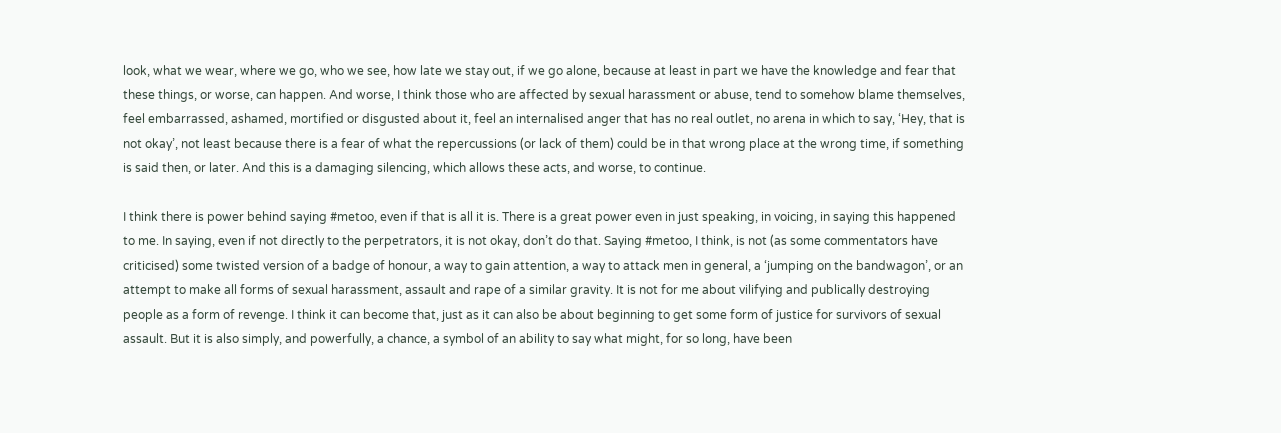look, what we wear, where we go, who we see, how late we stay out, if we go alone, because at least in part we have the knowledge and fear that these things, or worse, can happen. And worse, I think those who are affected by sexual harassment or abuse, tend to somehow blame themselves, feel embarrassed, ashamed, mortified or disgusted about it, feel an internalised anger that has no real outlet, no arena in which to say, ‘Hey, that is not okay’, not least because there is a fear of what the repercussions (or lack of them) could be in that wrong place at the wrong time, if something is said then, or later. And this is a damaging silencing, which allows these acts, and worse, to continue.

I think there is power behind saying #metoo, even if that is all it is. There is a great power even in just speaking, in voicing, in saying this happened to me. In saying, even if not directly to the perpetrators, it is not okay, don’t do that. Saying #metoo, I think, is not (as some commentators have criticised) some twisted version of a badge of honour, a way to gain attention, a way to attack men in general, a ‘jumping on the bandwagon’, or an attempt to make all forms of sexual harassment, assault and rape of a similar gravity. It is not for me about vilifying and publically destroying people as a form of revenge. I think it can become that, just as it can also be about beginning to get some form of justice for survivors of sexual assault. But it is also simply, and powerfully, a chance, a symbol of an ability to say what might, for so long, have been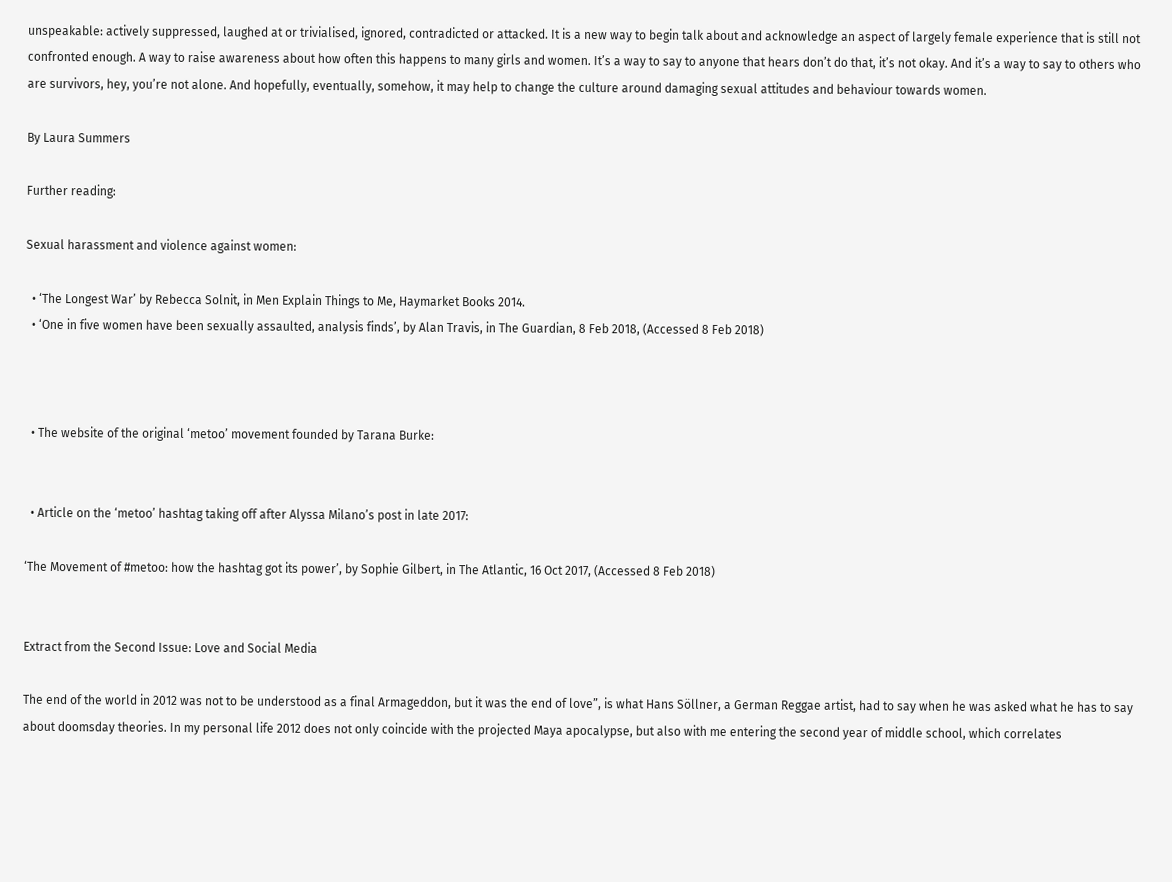unspeakable: actively suppressed, laughed at or trivialised, ignored, contradicted or attacked. It is a new way to begin talk about and acknowledge an aspect of largely female experience that is still not confronted enough. A way to raise awareness about how often this happens to many girls and women. It’s a way to say to anyone that hears don’t do that, it’s not okay. And it’s a way to say to others who are survivors, hey, you’re not alone. And hopefully, eventually, somehow, it may help to change the culture around damaging sexual attitudes and behaviour towards women.

By Laura Summers

Further reading:

Sexual harassment and violence against women:

  • ‘The Longest War’ by Rebecca Solnit, in Men Explain Things to Me, Haymarket Books 2014.
  • ‘One in five women have been sexually assaulted, analysis finds’, by Alan Travis, in The Guardian, 8 Feb 2018, (Accessed 8 Feb 2018)



  • The website of the original ‘metoo’ movement founded by Tarana Burke:


  • Article on the ‘metoo’ hashtag taking off after Alyssa Milano’s post in late 2017:

‘The Movement of #metoo: how the hashtag got its power’, by Sophie Gilbert, in The Atlantic, 16 Oct 2017, (Accessed 8 Feb 2018)


Extract from the Second Issue: Love and Social Media

The end of the world in 2012 was not to be understood as a final Armageddon, but it was the end of love”, is what Hans Söllner, a German Reggae artist, had to say when he was asked what he has to say about doomsday theories. In my personal life 2012 does not only coincide with the projected Maya apocalypse, but also with me entering the second year of middle school, which correlates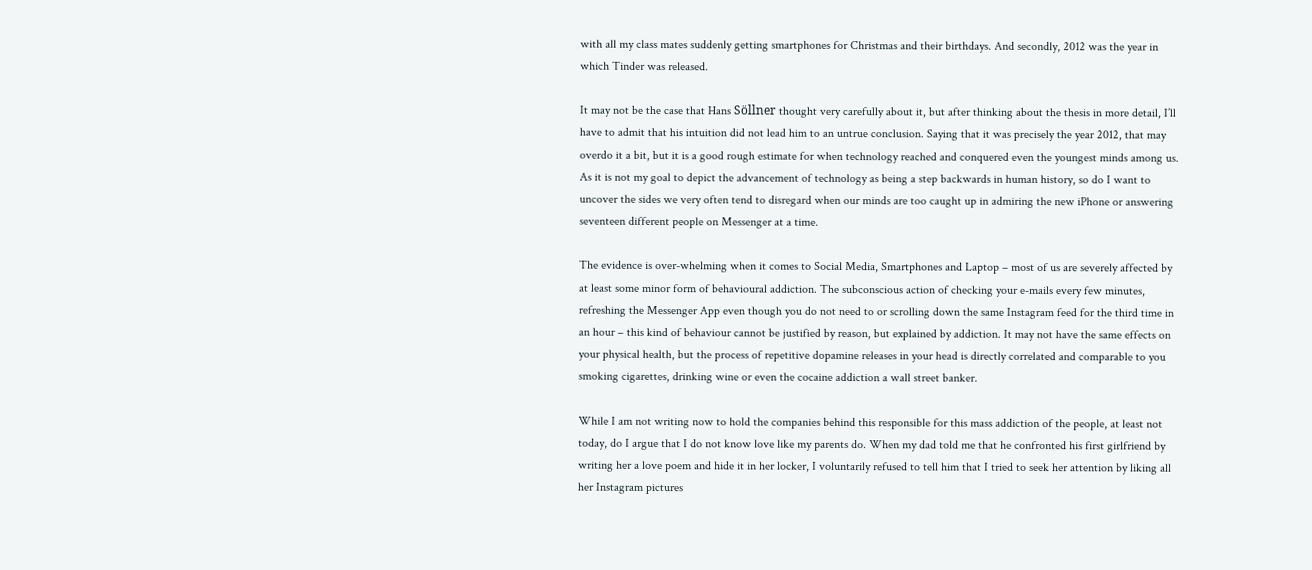with all my class mates suddenly getting smartphones for Christmas and their birthdays. And secondly, 2012 was the year in which Tinder was released.

It may not be the case that Hans Söllner thought very carefully about it, but after thinking about the thesis in more detail, I’ll have to admit that his intuition did not lead him to an untrue conclusion. Saying that it was precisely the year 2012, that may overdo it a bit, but it is a good rough estimate for when technology reached and conquered even the youngest minds among us. As it is not my goal to depict the advancement of technology as being a step backwards in human history, so do I want to uncover the sides we very often tend to disregard when our minds are too caught up in admiring the new iPhone or answering seventeen different people on Messenger at a time.

The evidence is over-whelming when it comes to Social Media, Smartphones and Laptop – most of us are severely affected by at least some minor form of behavioural addiction. The subconscious action of checking your e-mails every few minutes, refreshing the Messenger App even though you do not need to or scrolling down the same Instagram feed for the third time in an hour – this kind of behaviour cannot be justified by reason, but explained by addiction. It may not have the same effects on your physical health, but the process of repetitive dopamine releases in your head is directly correlated and comparable to you smoking cigarettes, drinking wine or even the cocaine addiction a wall street banker.

While I am not writing now to hold the companies behind this responsible for this mass addiction of the people, at least not today, do I argue that I do not know love like my parents do. When my dad told me that he confronted his first girlfriend by writing her a love poem and hide it in her locker, I voluntarily refused to tell him that I tried to seek her attention by liking all her Instagram pictures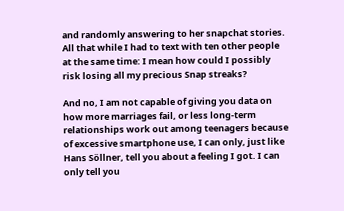and randomly answering to her snapchat stories. All that while I had to text with ten other people at the same time: I mean how could I possibly risk losing all my precious Snap streaks?

And no, I am not capable of giving you data on how more marriages fail, or less long-term relationships work out among teenagers because of excessive smartphone use, I can only, just like Hans Söllner, tell you about a feeling I got. I can only tell you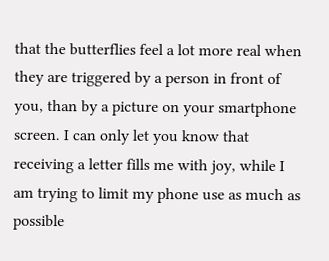that the butterflies feel a lot more real when they are triggered by a person in front of you, than by a picture on your smartphone screen. I can only let you know that receiving a letter fills me with joy, while I am trying to limit my phone use as much as possible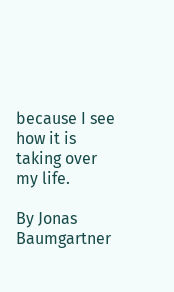because I see how it is taking over my life.

By Jonas Baumgartner